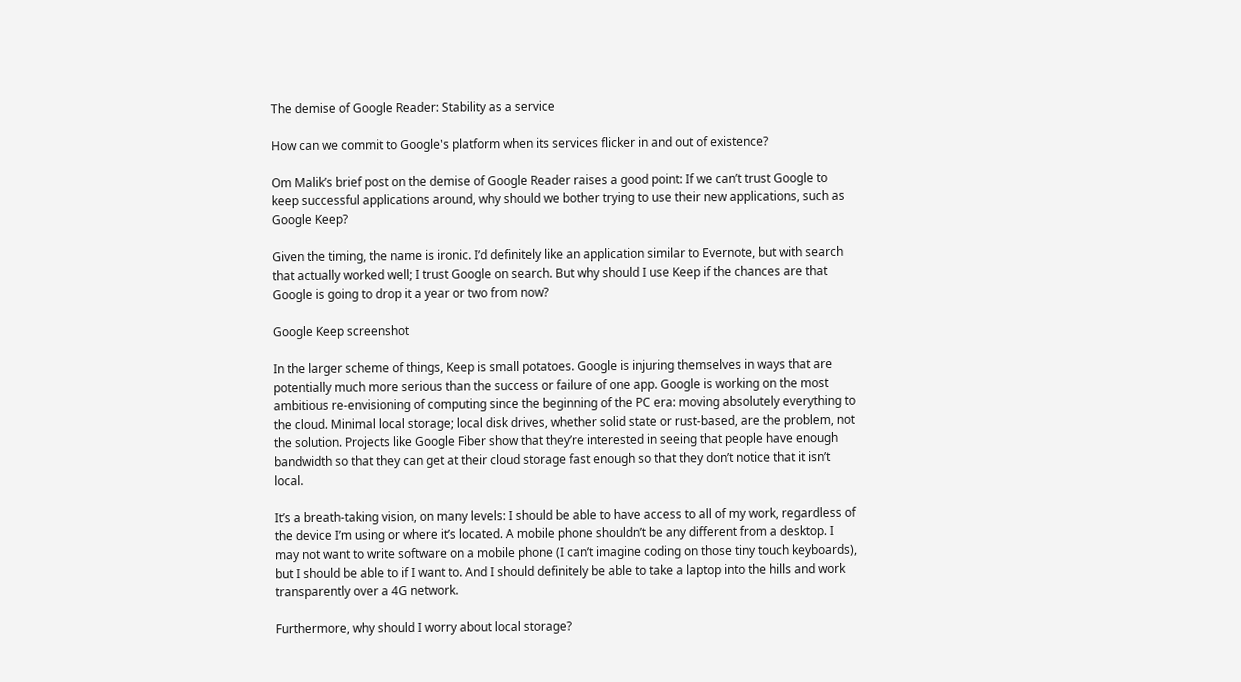The demise of Google Reader: Stability as a service

How can we commit to Google's platform when its services flicker in and out of existence?

Om Malik’s brief post on the demise of Google Reader raises a good point: If we can’t trust Google to keep successful applications around, why should we bother trying to use their new applications, such as Google Keep?

Given the timing, the name is ironic. I’d definitely like an application similar to Evernote, but with search that actually worked well; I trust Google on search. But why should I use Keep if the chances are that Google is going to drop it a year or two from now?

Google Keep screenshot

In the larger scheme of things, Keep is small potatoes. Google is injuring themselves in ways that are potentially much more serious than the success or failure of one app. Google is working on the most ambitious re-envisioning of computing since the beginning of the PC era: moving absolutely everything to the cloud. Minimal local storage; local disk drives, whether solid state or rust-based, are the problem, not the solution. Projects like Google Fiber show that they’re interested in seeing that people have enough bandwidth so that they can get at their cloud storage fast enough so that they don’t notice that it isn’t local.

It’s a breath-taking vision, on many levels: I should be able to have access to all of my work, regardless of the device I’m using or where it’s located. A mobile phone shouldn’t be any different from a desktop. I may not want to write software on a mobile phone (I can’t imagine coding on those tiny touch keyboards), but I should be able to if I want to. And I should definitely be able to take a laptop into the hills and work transparently over a 4G network.

Furthermore, why should I worry about local storage?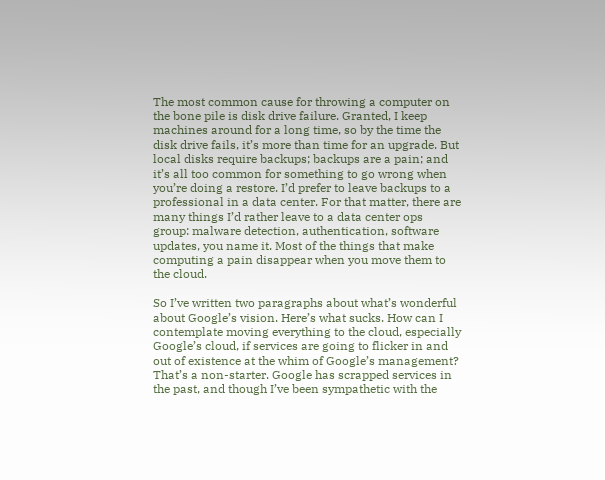The most common cause for throwing a computer on the bone pile is disk drive failure. Granted, I keep machines around for a long time, so by the time the disk drive fails, it’s more than time for an upgrade. But local disks require backups; backups are a pain; and it’s all too common for something to go wrong when you’re doing a restore. I’d prefer to leave backups to a professional in a data center. For that matter, there are many things I’d rather leave to a data center ops group: malware detection, authentication, software updates, you name it. Most of the things that make computing a pain disappear when you move them to the cloud.

So I’ve written two paragraphs about what’s wonderful about Google’s vision. Here’s what sucks. How can I contemplate moving everything to the cloud, especially Google’s cloud, if services are going to flicker in and out of existence at the whim of Google’s management? That’s a non-starter. Google has scrapped services in the past, and though I’ve been sympathetic with the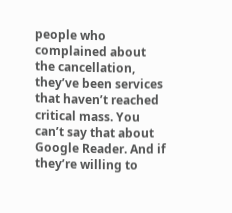people who complained about the cancellation, they’ve been services that haven’t reached critical mass. You can’t say that about Google Reader. And if they’re willing to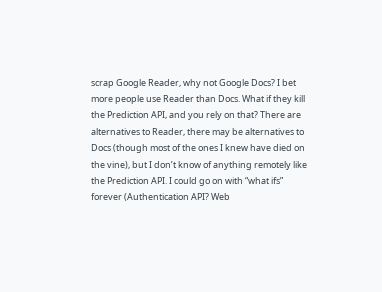scrap Google Reader, why not Google Docs? I bet more people use Reader than Docs. What if they kill the Prediction API, and you rely on that? There are alternatives to Reader, there may be alternatives to Docs (though most of the ones I knew have died on the vine), but I don’t know of anything remotely like the Prediction API. I could go on with “what ifs” forever (Authentication API? Web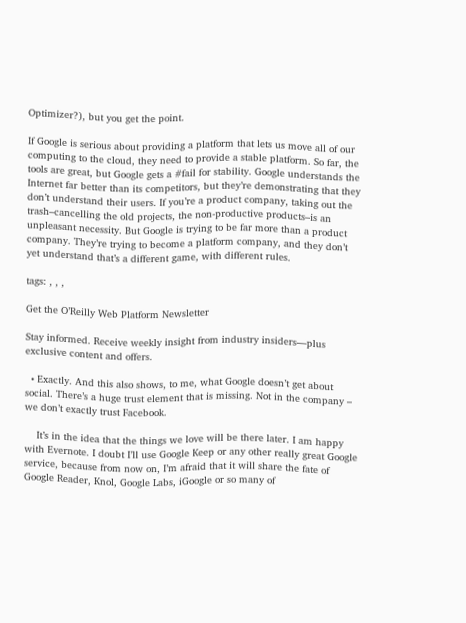Optimizer?), but you get the point.

If Google is serious about providing a platform that lets us move all of our computing to the cloud, they need to provide a stable platform. So far, the tools are great, but Google gets a #fail for stability. Google understands the Internet far better than its competitors, but they’re demonstrating that they don’t understand their users. If you’re a product company, taking out the trash–cancelling the old projects, the non-productive products–is an unpleasant necessity. But Google is trying to be far more than a product company. They’re trying to become a platform company, and they don’t yet understand that’s a different game, with different rules.

tags: , , ,

Get the O’Reilly Web Platform Newsletter

Stay informed. Receive weekly insight from industry insiders—plus exclusive content and offers.

  • Exactly. And this also shows, to me, what Google doesn’t get about social. There’s a huge trust element that is missing. Not in the company – we don’t exactly trust Facebook.

    It’s in the idea that the things we love will be there later. I am happy with Evernote. I doubt I’ll use Google Keep or any other really great Google service, because from now on, I’m afraid that it will share the fate of Google Reader, Knol, Google Labs, iGoogle or so many of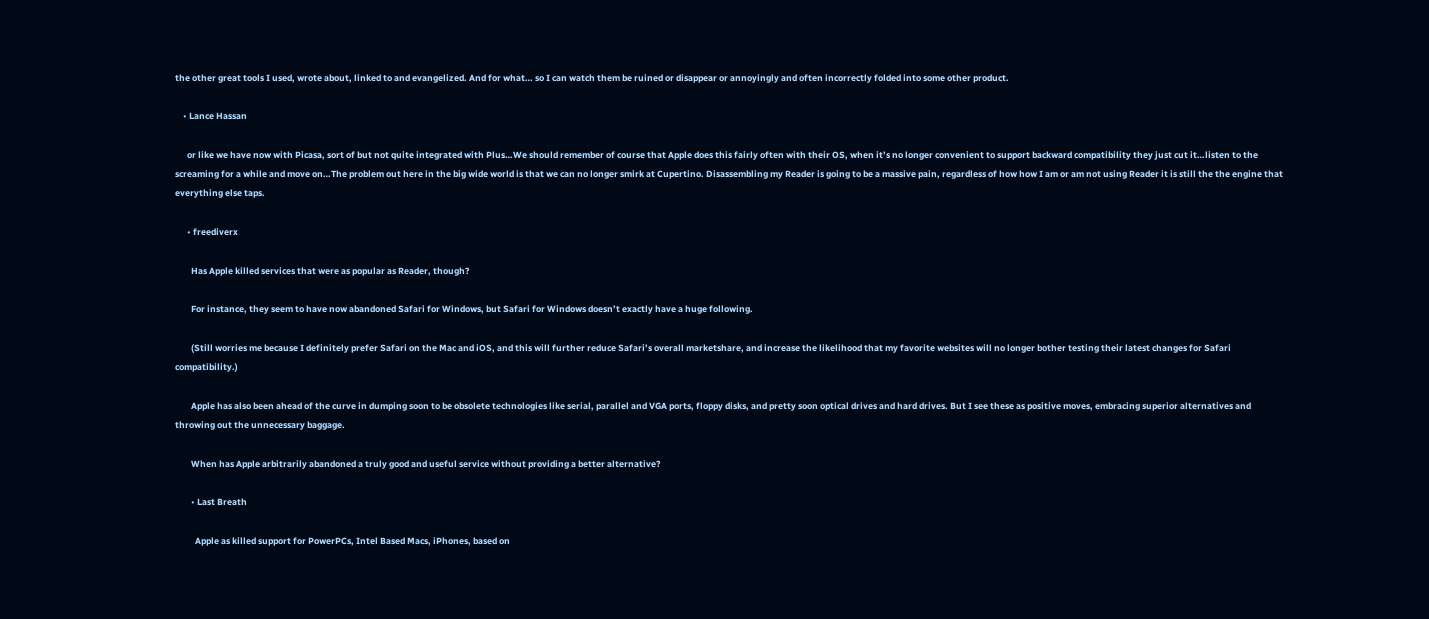the other great tools I used, wrote about, linked to and evangelized. And for what… so I can watch them be ruined or disappear or annoyingly and often incorrectly folded into some other product.

    • Lance Hassan

      or like we have now with Picasa, sort of but not quite integrated with Plus…We should remember of course that Apple does this fairly often with their OS, when it’s no longer convenient to support backward compatibility they just cut it…listen to the screaming for a while and move on…The problem out here in the big wide world is that we can no longer smirk at Cupertino. Disassembling my Reader is going to be a massive pain, regardless of how how I am or am not using Reader it is still the the engine that everything else taps.

      • freediverx

        Has Apple killed services that were as popular as Reader, though?

        For instance, they seem to have now abandoned Safari for Windows, but Safari for Windows doesn’t exactly have a huge following.

        (Still worries me because I definitely prefer Safari on the Mac and iOS, and this will further reduce Safari’s overall marketshare, and increase the likelihood that my favorite websites will no longer bother testing their latest changes for Safari compatibility.)

        Apple has also been ahead of the curve in dumping soon to be obsolete technologies like serial, parallel and VGA ports, floppy disks, and pretty soon optical drives and hard drives. But I see these as positive moves, embracing superior alternatives and throwing out the unnecessary baggage.

        When has Apple arbitrarily abandoned a truly good and useful service without providing a better alternative?

        • Last Breath

          Apple as killed support for PowerPCs, Intel Based Macs, iPhones, based on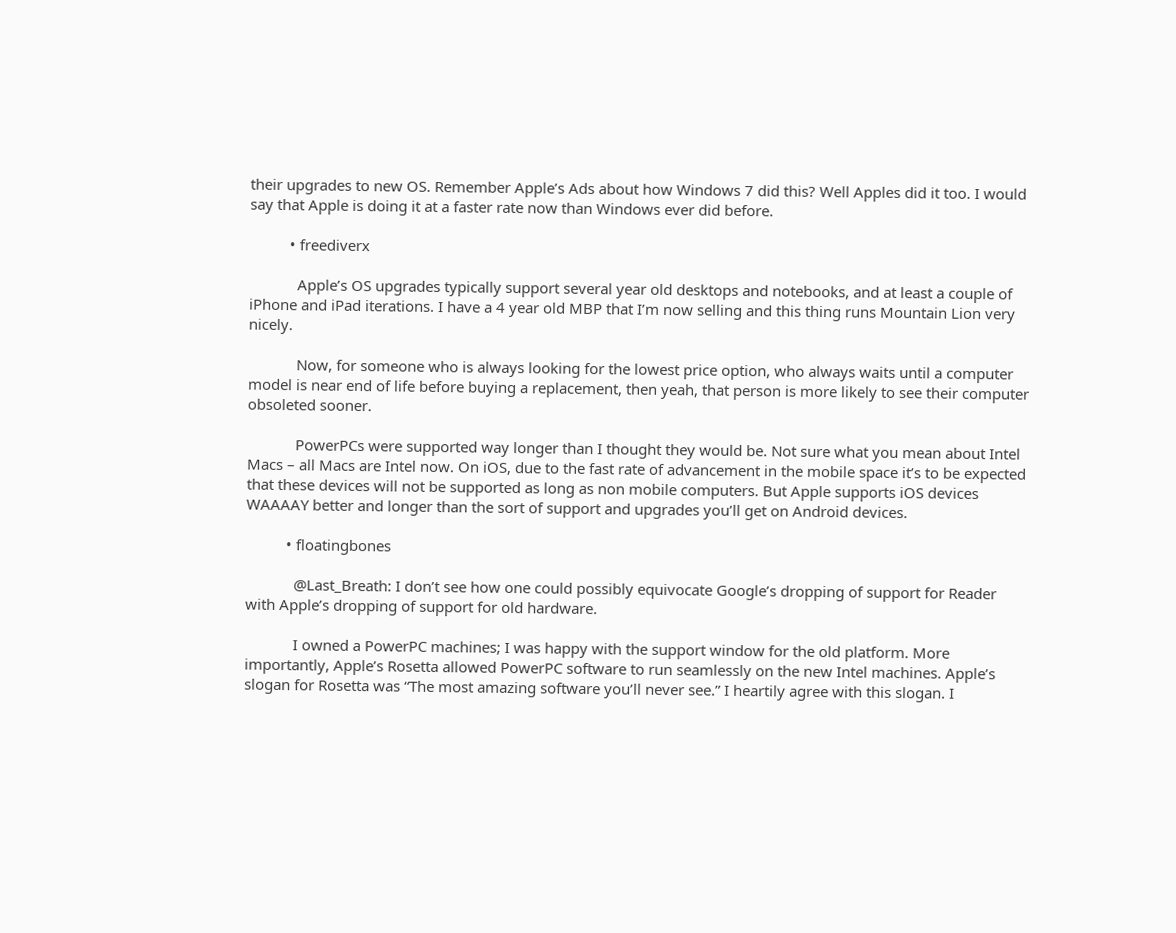their upgrades to new OS. Remember Apple’s Ads about how Windows 7 did this? Well Apples did it too. I would say that Apple is doing it at a faster rate now than Windows ever did before.

          • freediverx

            Apple’s OS upgrades typically support several year old desktops and notebooks, and at least a couple of iPhone and iPad iterations. I have a 4 year old MBP that I’m now selling and this thing runs Mountain Lion very nicely.

            Now, for someone who is always looking for the lowest price option, who always waits until a computer model is near end of life before buying a replacement, then yeah, that person is more likely to see their computer obsoleted sooner.

            PowerPCs were supported way longer than I thought they would be. Not sure what you mean about Intel Macs – all Macs are Intel now. On iOS, due to the fast rate of advancement in the mobile space it’s to be expected that these devices will not be supported as long as non mobile computers. But Apple supports iOS devices WAAAAY better and longer than the sort of support and upgrades you’ll get on Android devices.

          • floatingbones

            @Last_Breath: I don’t see how one could possibly equivocate Google’s dropping of support for Reader with Apple’s dropping of support for old hardware.

            I owned a PowerPC machines; I was happy with the support window for the old platform. More importantly, Apple’s Rosetta allowed PowerPC software to run seamlessly on the new Intel machines. Apple’s slogan for Rosetta was “The most amazing software you’ll never see.” I heartily agree with this slogan. I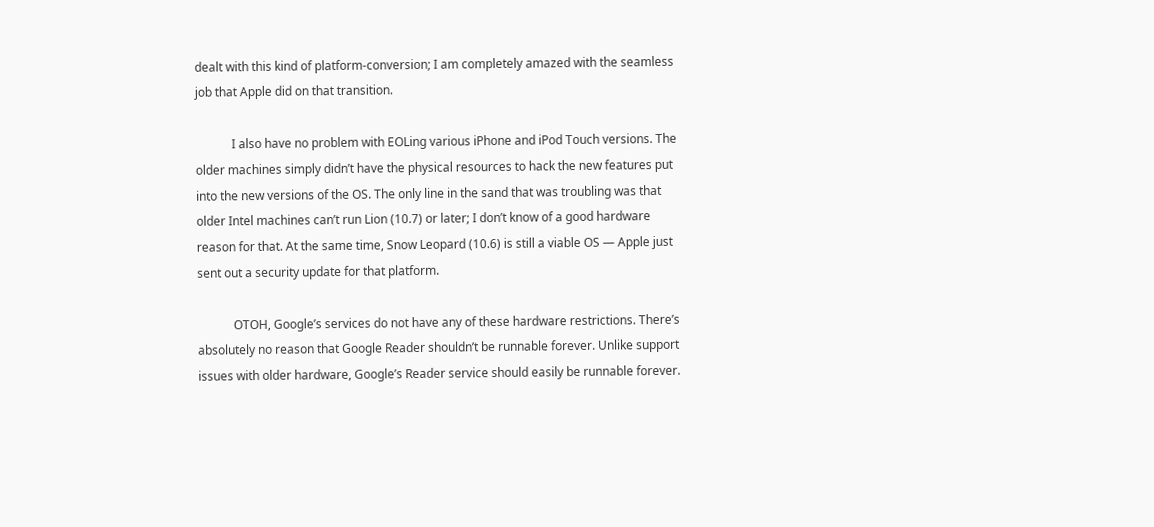dealt with this kind of platform-conversion; I am completely amazed with the seamless job that Apple did on that transition.

            I also have no problem with EOLing various iPhone and iPod Touch versions. The older machines simply didn’t have the physical resources to hack the new features put into the new versions of the OS. The only line in the sand that was troubling was that older Intel machines can’t run Lion (10.7) or later; I don’t know of a good hardware reason for that. At the same time, Snow Leopard (10.6) is still a viable OS — Apple just sent out a security update for that platform.

            OTOH, Google’s services do not have any of these hardware restrictions. There’s absolutely no reason that Google Reader shouldn’t be runnable forever. Unlike support issues with older hardware, Google’s Reader service should easily be runnable forever.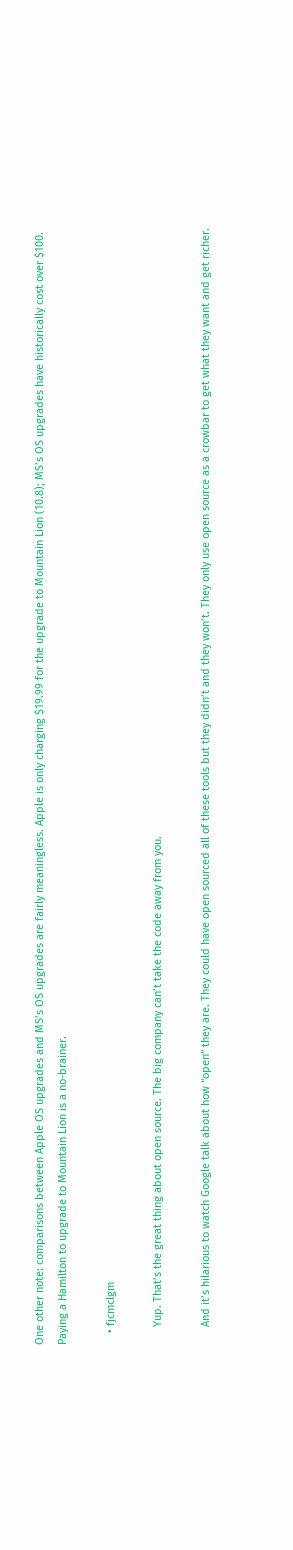One other note: comparisons between Apple OS upgrades and MS’s OS upgrades are fairly meaningless. Apple is only charging $19.99 for the upgrade to Mountain Lion (10.8); MS’s OS upgrades have historically cost over $100. Paying a Hamilton to upgrade to Mountain Lion is a no-brainer.

    • fjcmclgm

      Yup. That’s the great thing about open source. The big company can’t take the code away from you.

      And it’s hilarious to watch Google talk about how “open” they are. They could have open sourced all of these tools but they didn’t and they won’t. They only use open source as a crowbar to get what they want and get richer.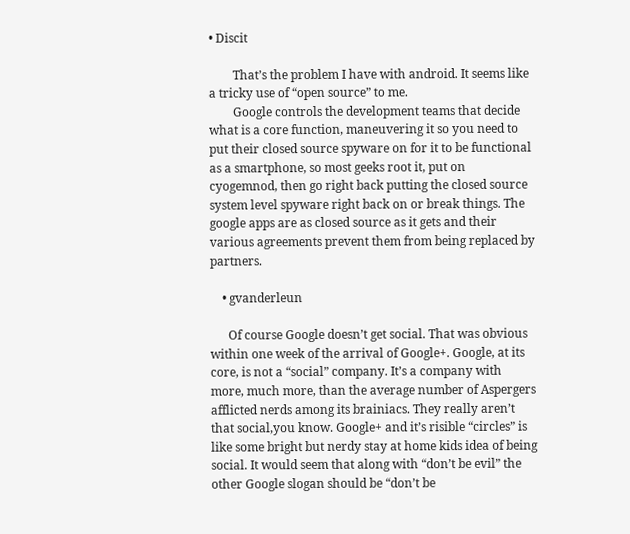• Discit

        That’s the problem I have with android. It seems like a tricky use of “open source” to me.
        Google controls the development teams that decide what is a core function, maneuvering it so you need to put their closed source spyware on for it to be functional as a smartphone, so most geeks root it, put on cyogemnod, then go right back putting the closed source system level spyware right back on or break things. The google apps are as closed source as it gets and their various agreements prevent them from being replaced by partners.

    • gvanderleun

      Of course Google doesn’t get social. That was obvious within one week of the arrival of Google+. Google, at its core, is not a “social” company. It’s a company with more, much more, than the average number of Aspergers afflicted nerds among its brainiacs. They really aren’t that social,you know. Google+ and it’s risible “circles” is like some bright but nerdy stay at home kids idea of being social. It would seem that along with “don’t be evil” the other Google slogan should be “don’t be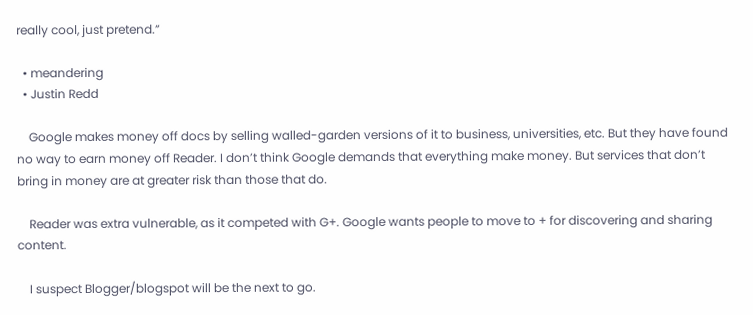really cool, just pretend.”

  • meandering
  • Justin Redd

    Google makes money off docs by selling walled-garden versions of it to business, universities, etc. But they have found no way to earn money off Reader. I don’t think Google demands that everything make money. But services that don’t bring in money are at greater risk than those that do.

    Reader was extra vulnerable, as it competed with G+. Google wants people to move to + for discovering and sharing content.

    I suspect Blogger/blogspot will be the next to go.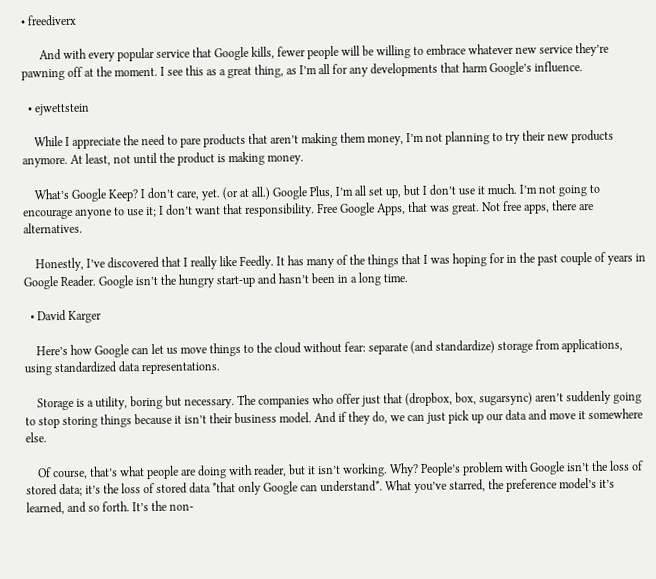• freediverx

      And with every popular service that Google kills, fewer people will be willing to embrace whatever new service they’re pawning off at the moment. I see this as a great thing, as I’m all for any developments that harm Google’s influence.

  • ejwettstein

    While I appreciate the need to pare products that aren’t making them money, I’m not planning to try their new products anymore. At least, not until the product is making money.

    What’s Google Keep? I don’t care, yet. (or at all.) Google Plus, I’m all set up, but I don’t use it much. I’m not going to encourage anyone to use it; I don’t want that responsibility. Free Google Apps, that was great. Not free apps, there are alternatives.

    Honestly, I’ve discovered that I really like Feedly. It has many of the things that I was hoping for in the past couple of years in Google Reader. Google isn’t the hungry start-up and hasn’t been in a long time.

  • David Karger

    Here’s how Google can let us move things to the cloud without fear: separate (and standardize) storage from applications, using standardized data representations.

    Storage is a utility, boring but necessary. The companies who offer just that (dropbox, box, sugarsync) aren’t suddenly going to stop storing things because it isn’t their business model. And if they do, we can just pick up our data and move it somewhere else.

    Of course, that’s what people are doing with reader, but it isn’t working. Why? People’s problem with Google isn’t the loss of stored data; it’s the loss of stored data *that only Google can understand*. What you’ve starred, the preference model’s it’s learned, and so forth. It’s the non-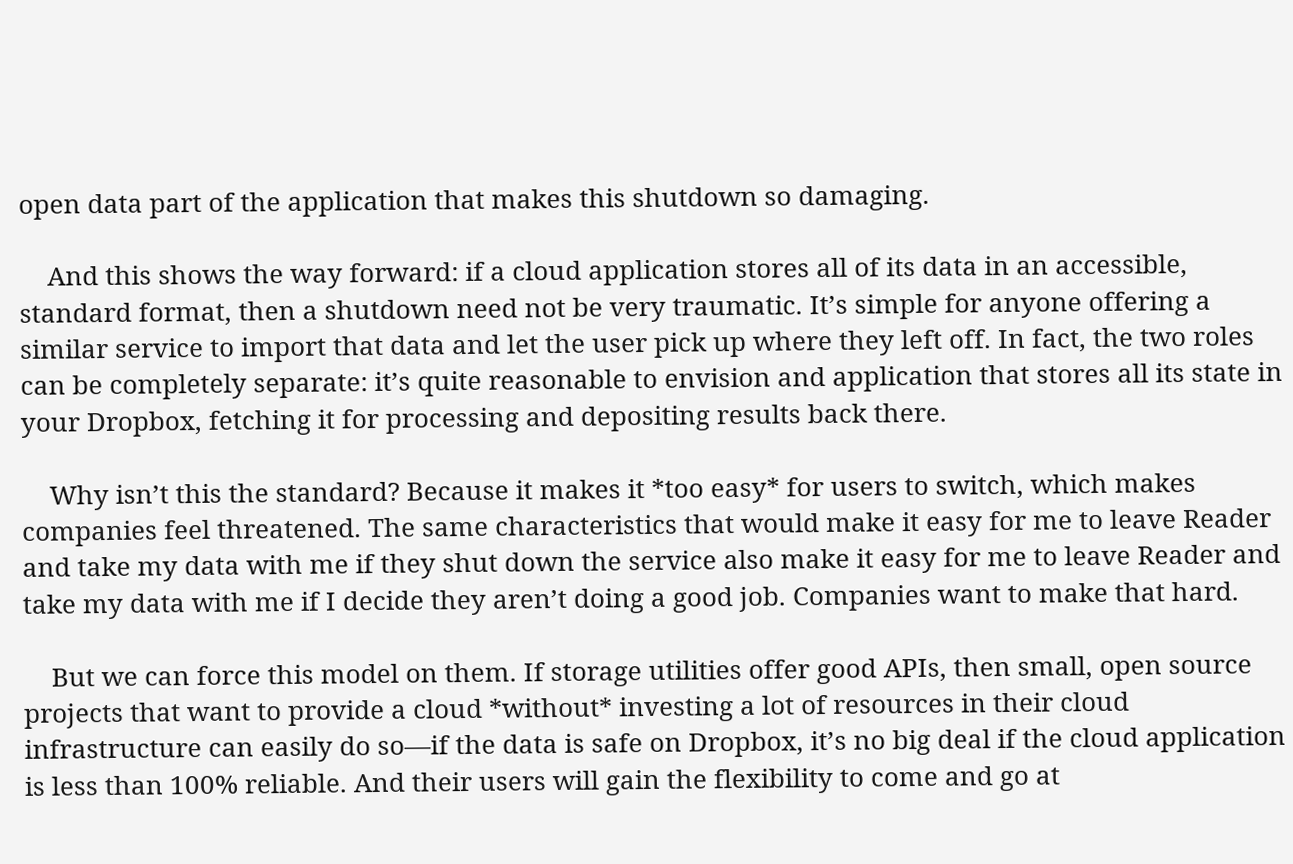open data part of the application that makes this shutdown so damaging.

    And this shows the way forward: if a cloud application stores all of its data in an accessible, standard format, then a shutdown need not be very traumatic. It’s simple for anyone offering a similar service to import that data and let the user pick up where they left off. In fact, the two roles can be completely separate: it’s quite reasonable to envision and application that stores all its state in your Dropbox, fetching it for processing and depositing results back there.

    Why isn’t this the standard? Because it makes it *too easy* for users to switch, which makes companies feel threatened. The same characteristics that would make it easy for me to leave Reader and take my data with me if they shut down the service also make it easy for me to leave Reader and take my data with me if I decide they aren’t doing a good job. Companies want to make that hard.

    But we can force this model on them. If storage utilities offer good APIs, then small, open source projects that want to provide a cloud *without* investing a lot of resources in their cloud infrastructure can easily do so—if the data is safe on Dropbox, it’s no big deal if the cloud application is less than 100% reliable. And their users will gain the flexibility to come and go at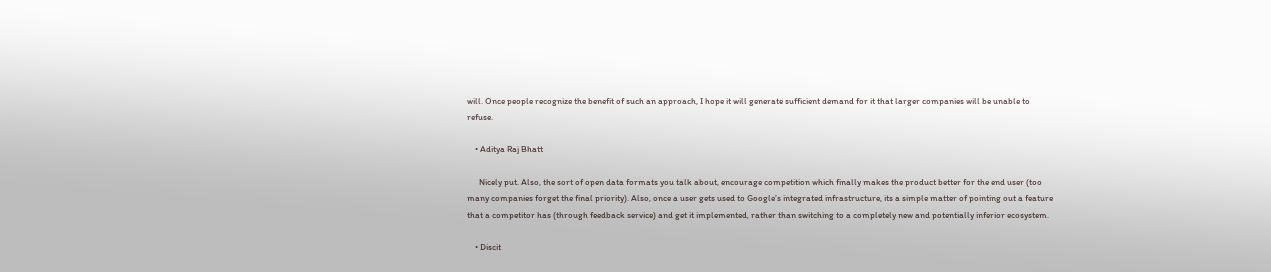will. Once people recognize the benefit of such an approach, I hope it will generate sufficient demand for it that larger companies will be unable to refuse.

    • Aditya Raj Bhatt

      Nicely put. Also, the sort of open data formats you talk about, encourage competition which finally makes the product better for the end user (too many companies forget the final priority). Also, once a user gets used to Google’s integrated infrastructure, its a simple matter of pointing out a feature that a competitor has (through feedback service) and get it implemented, rather than switching to a completely new and potentially inferior ecosystem.

    • Discit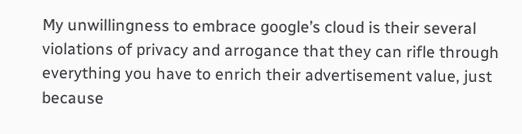My unwillingness to embrace google’s cloud is their several violations of privacy and arrogance that they can rifle through everything you have to enrich their advertisement value, just because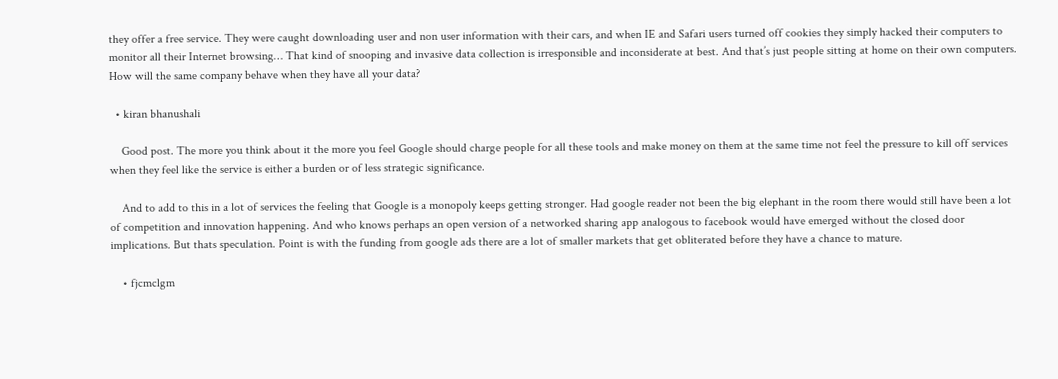they offer a free service. They were caught downloading user and non user information with their cars, and when IE and Safari users turned off cookies they simply hacked their computers to monitor all their Internet browsing… That kind of snooping and invasive data collection is irresponsible and inconsiderate at best. And that’s just people sitting at home on their own computers. How will the same company behave when they have all your data?

  • kiran bhanushali

    Good post. The more you think about it the more you feel Google should charge people for all these tools and make money on them at the same time not feel the pressure to kill off services when they feel like the service is either a burden or of less strategic significance.

    And to add to this in a lot of services the feeling that Google is a monopoly keeps getting stronger. Had google reader not been the big elephant in the room there would still have been a lot of competition and innovation happening. And who knows perhaps an open version of a networked sharing app analogous to facebook would have emerged without the closed door implications. But thats speculation. Point is with the funding from google ads there are a lot of smaller markets that get obliterated before they have a chance to mature.

    • fjcmclgm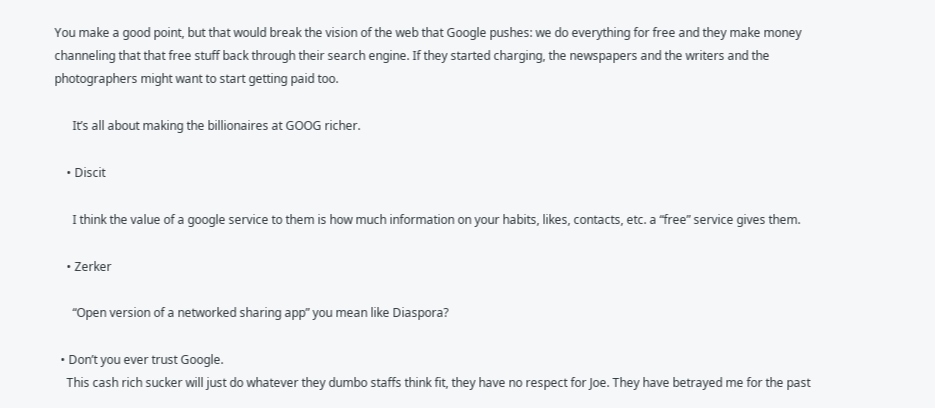You make a good point, but that would break the vision of the web that Google pushes: we do everything for free and they make money channeling that that free stuff back through their search engine. If they started charging, the newspapers and the writers and the photographers might want to start getting paid too.

      It’s all about making the billionaires at GOOG richer.

    • Discit

      I think the value of a google service to them is how much information on your habits, likes, contacts, etc. a “free” service gives them.

    • Zerker

      “Open version of a networked sharing app” you mean like Diaspora?

  • Don’t you ever trust Google.
    This cash rich sucker will just do whatever they dumbo staffs think fit, they have no respect for Joe. They have betrayed me for the past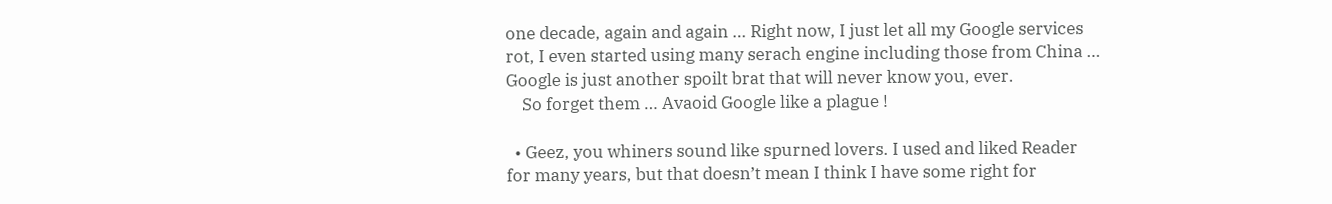one decade, again and again … Right now, I just let all my Google services rot, I even started using many serach engine including those from China … Google is just another spoilt brat that will never know you, ever.
    So forget them … Avaoid Google like a plague !

  • Geez, you whiners sound like spurned lovers. I used and liked Reader for many years, but that doesn’t mean I think I have some right for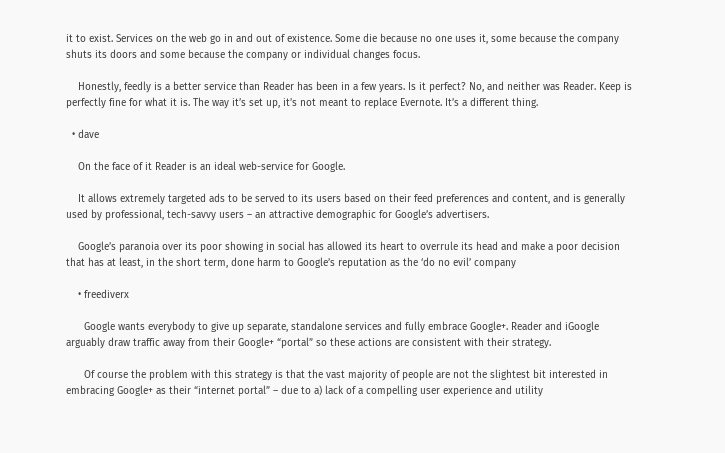it to exist. Services on the web go in and out of existence. Some die because no one uses it, some because the company shuts its doors and some because the company or individual changes focus.

    Honestly, feedly is a better service than Reader has been in a few years. Is it perfect? No, and neither was Reader. Keep is perfectly fine for what it is. The way it’s set up, it’s not meant to replace Evernote. It’s a different thing.

  • dave

    On the face of it Reader is an ideal web-service for Google.

    It allows extremely targeted ads to be served to its users based on their feed preferences and content, and is generally used by professional, tech-savvy users – an attractive demographic for Google’s advertisers.

    Google’s paranoia over its poor showing in social has allowed its heart to overrule its head and make a poor decision that has at least, in the short term, done harm to Google’s reputation as the ‘do no evil’ company

    • freediverx

      Google wants everybody to give up separate, standalone services and fully embrace Google+. Reader and iGoogle arguably draw traffic away from their Google+ “portal” so these actions are consistent with their strategy.

      Of course the problem with this strategy is that the vast majority of people are not the slightest bit interested in embracing Google+ as their “internet portal” – due to a) lack of a compelling user experience and utility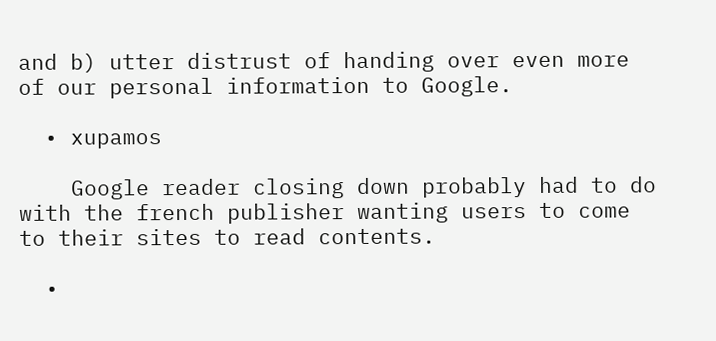and b) utter distrust of handing over even more of our personal information to Google.

  • xupamos

    Google reader closing down probably had to do with the french publisher wanting users to come to their sites to read contents.

  •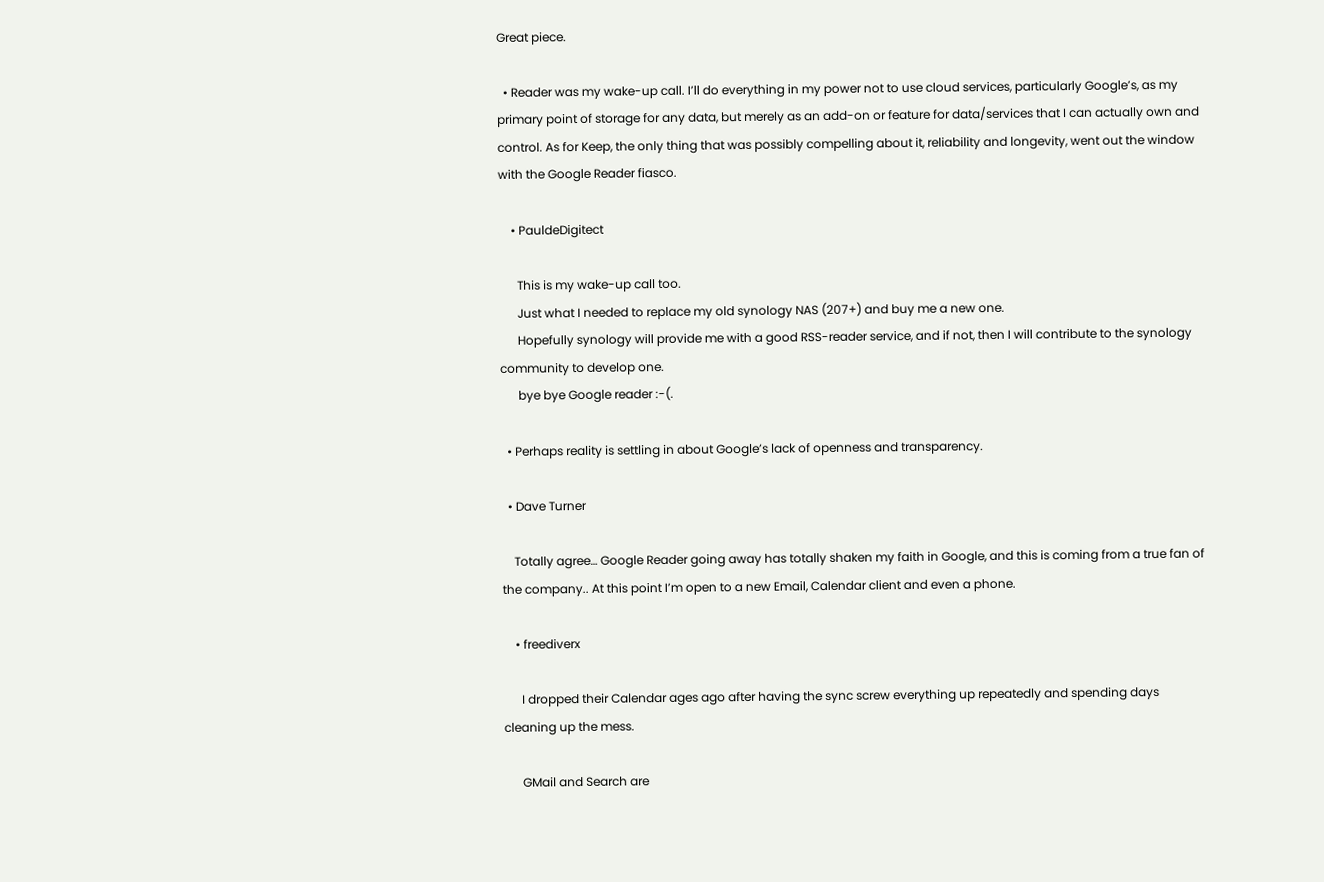Great piece.

  • Reader was my wake-up call. I’ll do everything in my power not to use cloud services, particularly Google’s, as my primary point of storage for any data, but merely as an add-on or feature for data/services that I can actually own and control. As for Keep, the only thing that was possibly compelling about it, reliability and longevity, went out the window with the Google Reader fiasco.

    • PauldeDigitect

      This is my wake-up call too.
      Just what I needed to replace my old synology NAS (207+) and buy me a new one.
      Hopefully synology will provide me with a good RSS-reader service, and if not, then I will contribute to the synology community to develop one.
      bye bye Google reader :-(.

  • Perhaps reality is settling in about Google’s lack of openness and transparency.

  • Dave Turner

    Totally agree… Google Reader going away has totally shaken my faith in Google, and this is coming from a true fan of the company.. At this point I’m open to a new Email, Calendar client and even a phone.

    • freediverx

      I dropped their Calendar ages ago after having the sync screw everything up repeatedly and spending days cleaning up the mess.

      GMail and Search are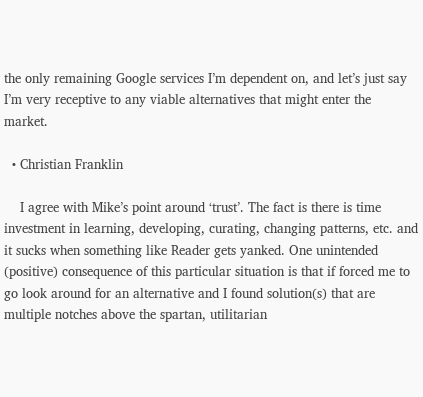the only remaining Google services I’m dependent on, and let’s just say I’m very receptive to any viable alternatives that might enter the market.

  • Christian Franklin

    I agree with Mike’s point around ‘trust’. The fact is there is time investment in learning, developing, curating, changing patterns, etc. and it sucks when something like Reader gets yanked. One unintended (positive) consequence of this particular situation is that if forced me to go look around for an alternative and I found solution(s) that are multiple notches above the spartan, utilitarian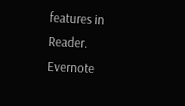features in Reader. Evernote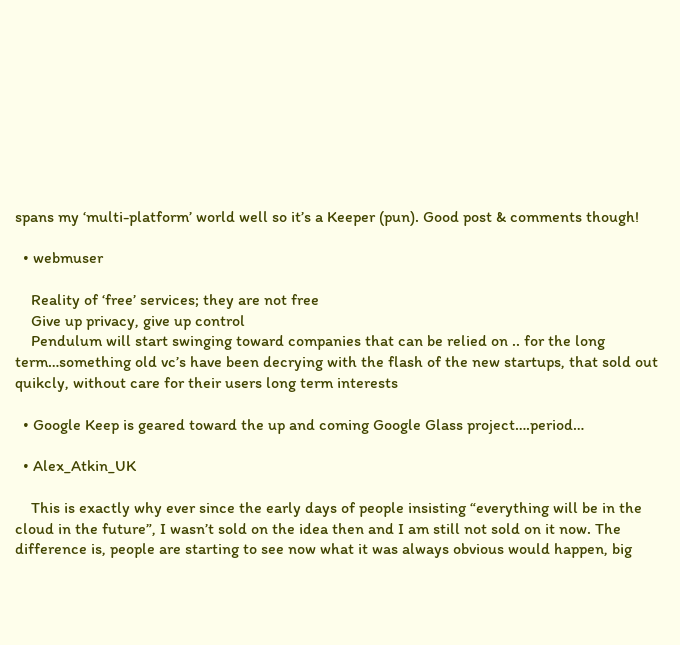spans my ‘multi-platform’ world well so it’s a Keeper (pun). Good post & comments though!

  • webmuser

    Reality of ‘free’ services; they are not free
    Give up privacy, give up control
    Pendulum will start swinging toward companies that can be relied on .. for the long term…something old vc’s have been decrying with the flash of the new startups, that sold out quikcly, without care for their users long term interests

  • Google Keep is geared toward the up and coming Google Glass project….period…

  • Alex_Atkin_UK

    This is exactly why ever since the early days of people insisting “everything will be in the cloud in the future”, I wasn’t sold on the idea then and I am still not sold on it now. The difference is, people are starting to see now what it was always obvious would happen, big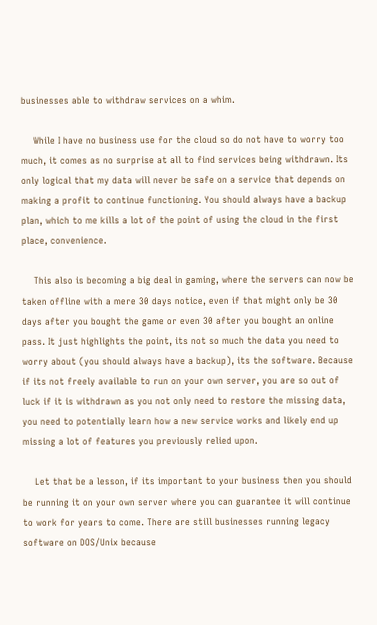businesses able to withdraw services on a whim.

    While I have no business use for the cloud so do not have to worry too much, it comes as no surprise at all to find services being withdrawn. Its only logical that my data will never be safe on a service that depends on making a profit to continue functioning. You should always have a backup plan, which to me kills a lot of the point of using the cloud in the first place, convenience.

    This also is becoming a big deal in gaming, where the servers can now be taken offline with a mere 30 days notice, even if that might only be 30 days after you bought the game or even 30 after you bought an online pass. It just highlights the point, its not so much the data you need to worry about (you should always have a backup), its the software. Because if its not freely available to run on your own server, you are so out of luck if it is withdrawn as you not only need to restore the missing data, you need to potentially learn how a new service works and likely end up missing a lot of features you previously relied upon.

    Let that be a lesson, if its important to your business then you should be running it on your own server where you can guarantee it will continue to work for years to come. There are still businesses running legacy software on DOS/Unix because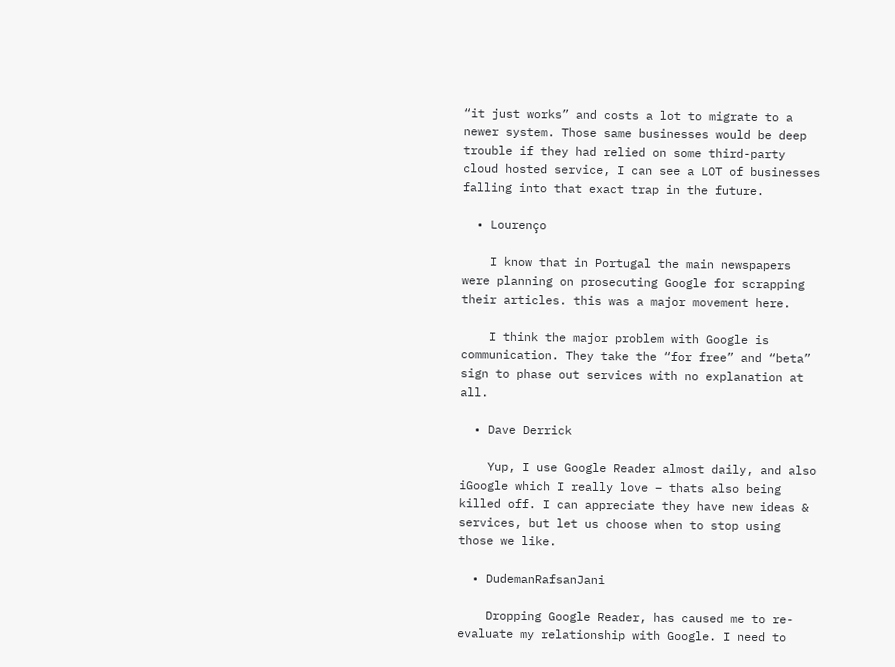“it just works” and costs a lot to migrate to a newer system. Those same businesses would be deep trouble if they had relied on some third-party cloud hosted service, I can see a LOT of businesses falling into that exact trap in the future.

  • Lourenço

    I know that in Portugal the main newspapers were planning on prosecuting Google for scrapping their articles. this was a major movement here.

    I think the major problem with Google is communication. They take the “for free” and “beta” sign to phase out services with no explanation at all.

  • Dave Derrick

    Yup, I use Google Reader almost daily, and also iGoogle which I really love – thats also being killed off. I can appreciate they have new ideas & services, but let us choose when to stop using those we like.

  • DudemanRafsanJani

    Dropping Google Reader, has caused me to re-evaluate my relationship with Google. I need to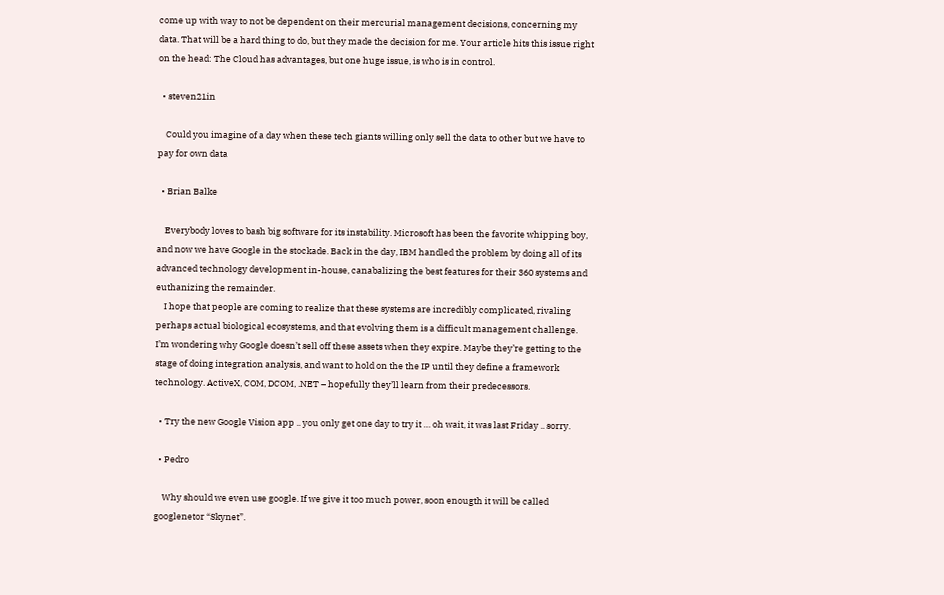come up with way to not be dependent on their mercurial management decisions, concerning my data. That will be a hard thing to do, but they made the decision for me. Your article hits this issue right on the head: The Cloud has advantages, but one huge issue, is who is in control.

  • steven21in

    Could you imagine of a day when these tech giants willing only sell the data to other but we have to pay for own data

  • Brian Balke

    Everybody loves to bash big software for its instability. Microsoft has been the favorite whipping boy, and now we have Google in the stockade. Back in the day, IBM handled the problem by doing all of its advanced technology development in-house, canabalizing the best features for their 360 systems and euthanizing the remainder.
    I hope that people are coming to realize that these systems are incredibly complicated, rivaling perhaps actual biological ecosystems, and that evolving them is a difficult management challenge. I’m wondering why Google doesn’t sell off these assets when they expire. Maybe they’re getting to the stage of doing integration analysis, and want to hold on the the IP until they define a framework technology. ActiveX, COM, DCOM, .NET – hopefully they’ll learn from their predecessors.

  • Try the new Google Vision app .. you only get one day to try it … oh wait, it was last Friday .. sorry.

  • Pedro

    Why should we even use google. If we give it too much power, soon enougth it will be called googlenetor “Skynet”.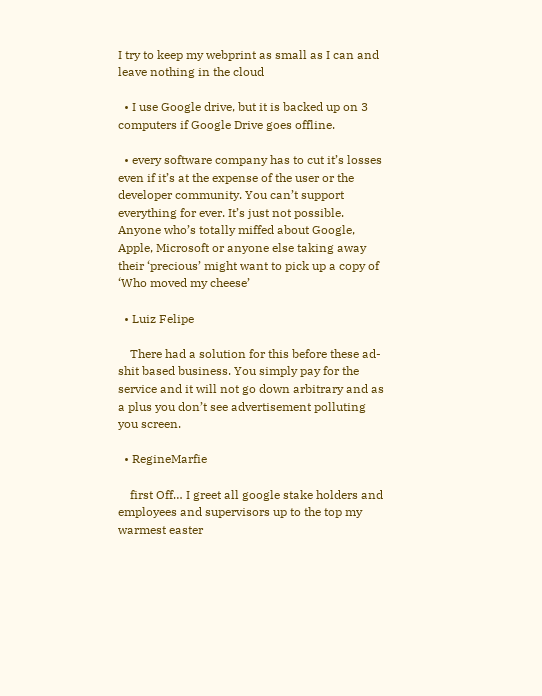I try to keep my webprint as small as I can and leave nothing in the cloud

  • I use Google drive, but it is backed up on 3 computers if Google Drive goes offline.

  • every software company has to cut it’s losses even if it’s at the expense of the user or the developer community. You can’t support everything for ever. It’s just not possible. Anyone who’s totally miffed about Google, Apple, Microsoft or anyone else taking away their ‘precious’ might want to pick up a copy of ‘Who moved my cheese’

  • Luiz Felipe

    There had a solution for this before these ad-shit based business. You simply pay for the service and it will not go down arbitrary and as a plus you don’t see advertisement polluting you screen.

  • RegineMarfie

    first Off… I greet all google stake holders and employees and supervisors up to the top my warmest easter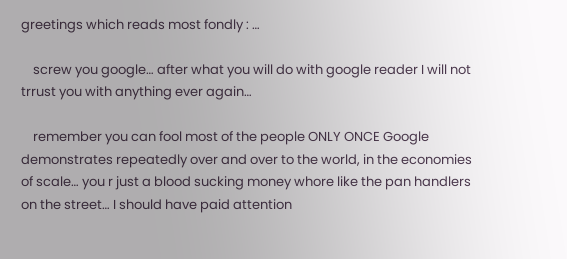greetings which reads most fondly : …

    screw you google… after what you will do with google reader I will not trrust you with anything ever again…

    remember you can fool most of the people ONLY ONCE Google demonstrates repeatedly over and over to the world, in the economies of scale… you r just a blood sucking money whore like the pan handlers on the street… I should have paid attention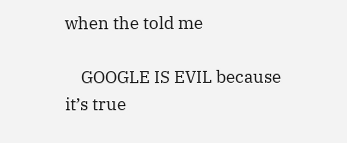when the told me

    GOOGLE IS EVIL because it’s true